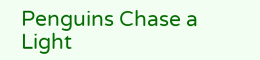Penguins Chase a Light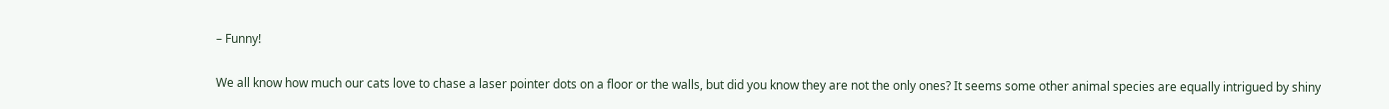– Funny!

We all know how much our cats love to chase a laser pointer dots on a floor or the walls, but did you know they are not the only ones? It seems some other animal species are equally intrigued by shiny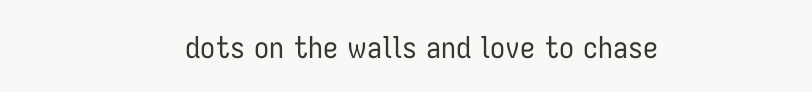dots on the walls and love to chase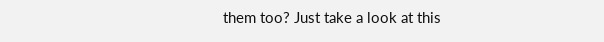them too? Just take a look at this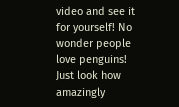video and see it for yourself! No wonder people love penguins! Just look how amazingly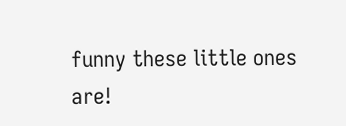funny these little ones are!